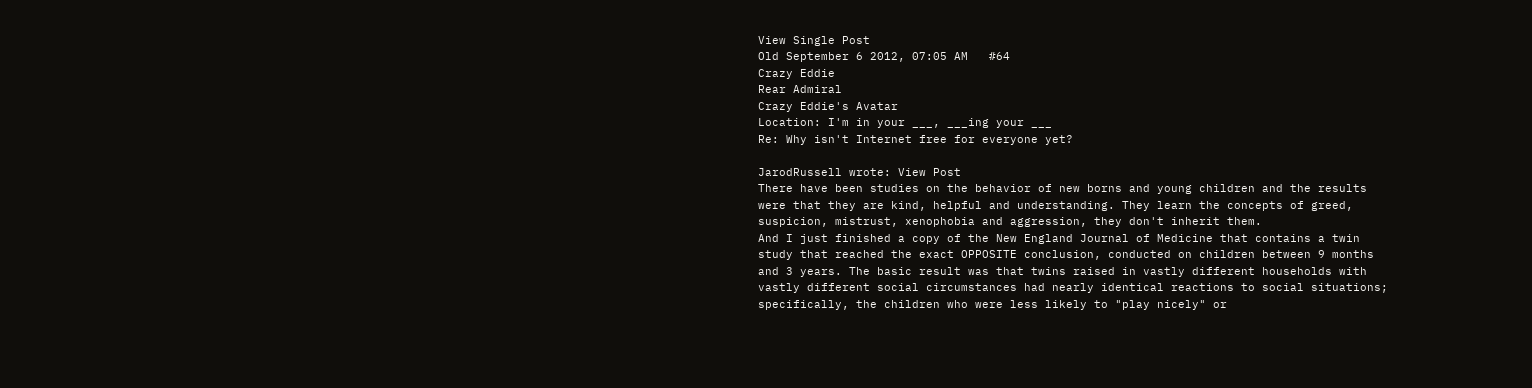View Single Post
Old September 6 2012, 07:05 AM   #64
Crazy Eddie
Rear Admiral
Crazy Eddie's Avatar
Location: I'm in your ___, ___ing your ___
Re: Why isn't Internet free for everyone yet?

JarodRussell wrote: View Post
There have been studies on the behavior of new borns and young children and the results were that they are kind, helpful and understanding. They learn the concepts of greed, suspicion, mistrust, xenophobia and aggression, they don't inherit them.
And I just finished a copy of the New England Journal of Medicine that contains a twin study that reached the exact OPPOSITE conclusion, conducted on children between 9 months and 3 years. The basic result was that twins raised in vastly different households with vastly different social circumstances had nearly identical reactions to social situations; specifically, the children who were less likely to "play nicely" or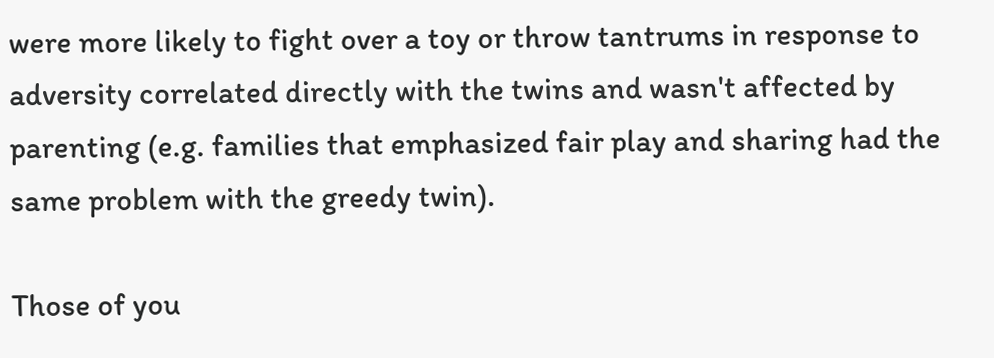were more likely to fight over a toy or throw tantrums in response to adversity correlated directly with the twins and wasn't affected by parenting (e.g. families that emphasized fair play and sharing had the same problem with the greedy twin).

Those of you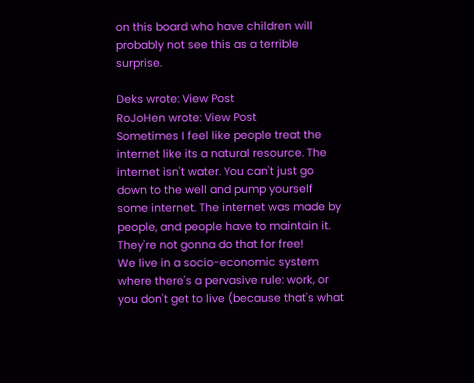on this board who have children will probably not see this as a terrible surprise.

Deks wrote: View Post
RoJoHen wrote: View Post
Sometimes I feel like people treat the internet like its a natural resource. The internet isn't water. You can't just go down to the well and pump yourself some internet. The internet was made by people, and people have to maintain it. They're not gonna do that for free!
We live in a socio-economic system where there's a pervasive rule: work, or you don't get to live (because that's what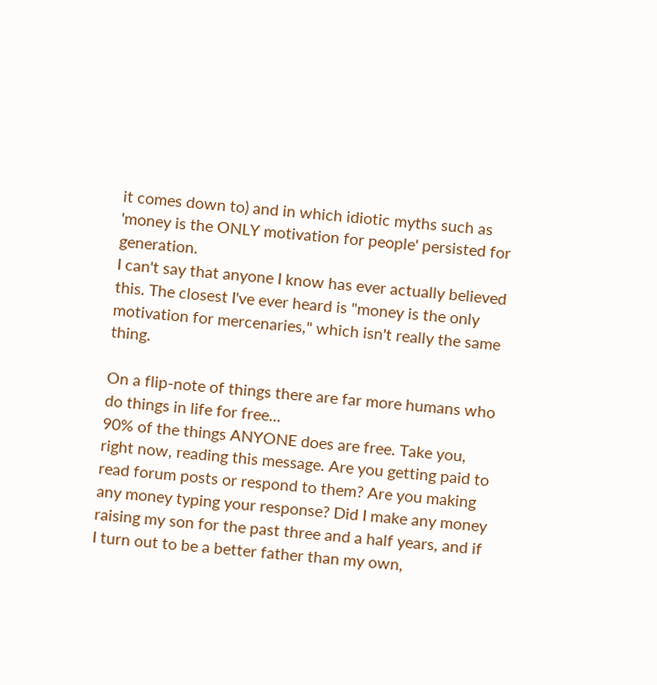it comes down to) and in which idiotic myths such as 'money is the ONLY motivation for people' persisted for generation.
I can't say that anyone I know has ever actually believed this. The closest I've ever heard is "money is the only motivation for mercenaries," which isn't really the same thing.

On a flip-note of things there are far more humans who do things in life for free...
90% of the things ANYONE does are free. Take you, right now, reading this message. Are you getting paid to read forum posts or respond to them? Are you making any money typing your response? Did I make any money raising my son for the past three and a half years, and if I turn out to be a better father than my own,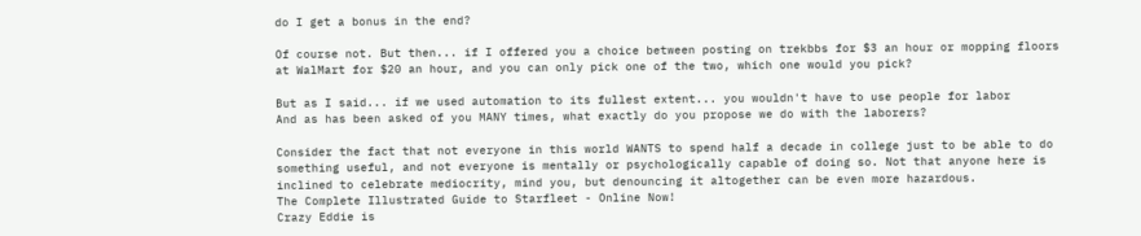do I get a bonus in the end?

Of course not. But then... if I offered you a choice between posting on trekbbs for $3 an hour or mopping floors at WalMart for $20 an hour, and you can only pick one of the two, which one would you pick?

But as I said... if we used automation to its fullest extent... you wouldn't have to use people for labor
And as has been asked of you MANY times, what exactly do you propose we do with the laborers?

Consider the fact that not everyone in this world WANTS to spend half a decade in college just to be able to do something useful, and not everyone is mentally or psychologically capable of doing so. Not that anyone here is inclined to celebrate mediocrity, mind you, but denouncing it altogether can be even more hazardous.
The Complete Illustrated Guide to Starfleet - Online Now!
Crazy Eddie is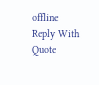offline   Reply With Quote